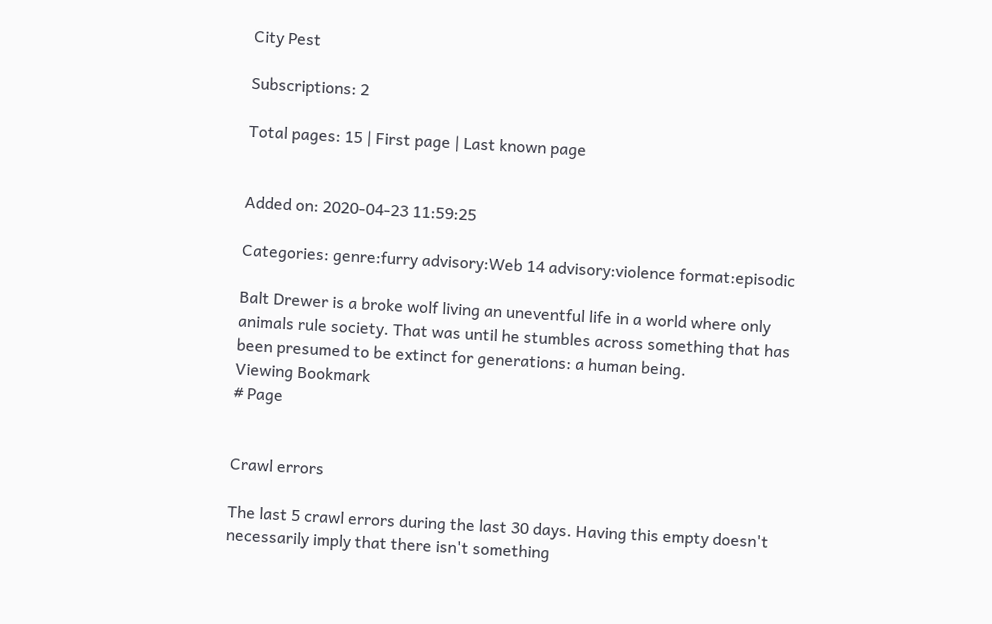City Pest

Subscriptions: 2

Total pages: 15 | First page | Last known page


Added on: 2020-04-23 11:59:25

Categories: genre:furry advisory:Web 14 advisory:violence format:episodic

Balt Drewer is a broke wolf living an uneventful life in a world where only animals rule society. That was until he stumbles across something that has been presumed to be extinct for generations: a human being.
Viewing Bookmark
# Page


Crawl errors

The last 5 crawl errors during the last 30 days. Having this empty doesn't necessarily imply that there isn't something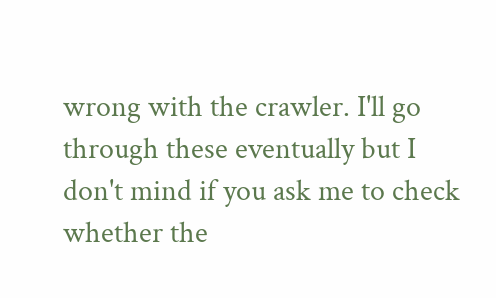wrong with the crawler. I'll go through these eventually but I don't mind if you ask me to check whether the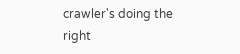crawler's doing the right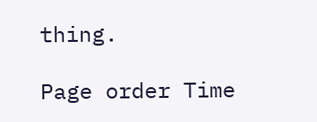thing.

Page order Time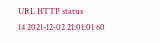URL HTTP status
14 2021-12-02 21:01:01 60